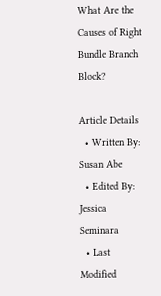What Are the Causes of Right Bundle Branch Block?

Article Details
  • Written By: Susan Abe
  • Edited By: Jessica Seminara
  • Last Modified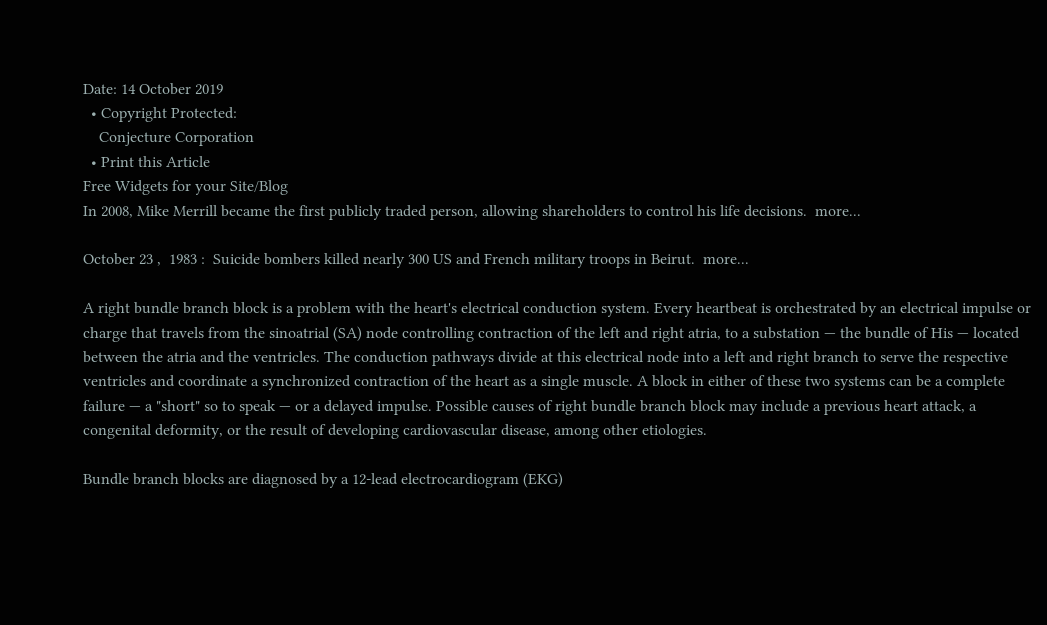Date: 14 October 2019
  • Copyright Protected:
    Conjecture Corporation
  • Print this Article
Free Widgets for your Site/Blog
In 2008, Mike Merrill became the first publicly traded person, allowing shareholders to control his life decisions.  more...

October 23 ,  1983 :  Suicide bombers killed nearly 300 US and French military troops in Beirut.  more...

A right bundle branch block is a problem with the heart's electrical conduction system. Every heartbeat is orchestrated by an electrical impulse or charge that travels from the sinoatrial (SA) node controlling contraction of the left and right atria, to a substation — the bundle of His — located between the atria and the ventricles. The conduction pathways divide at this electrical node into a left and right branch to serve the respective ventricles and coordinate a synchronized contraction of the heart as a single muscle. A block in either of these two systems can be a complete failure — a "short" so to speak — or a delayed impulse. Possible causes of right bundle branch block may include a previous heart attack, a congenital deformity, or the result of developing cardiovascular disease, among other etiologies.

Bundle branch blocks are diagnosed by a 12-lead electrocardiogram (EKG)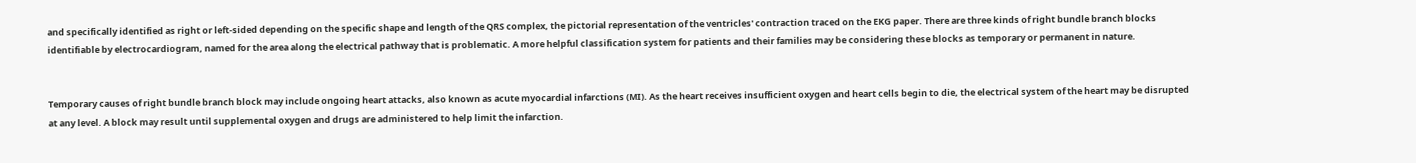and specifically identified as right or left-sided depending on the specific shape and length of the QRS complex, the pictorial representation of the ventricles' contraction traced on the EKG paper. There are three kinds of right bundle branch blocks identifiable by electrocardiogram, named for the area along the electrical pathway that is problematic. A more helpful classification system for patients and their families may be considering these blocks as temporary or permanent in nature.


Temporary causes of right bundle branch block may include ongoing heart attacks, also known as acute myocardial infarctions (MI). As the heart receives insufficient oxygen and heart cells begin to die, the electrical system of the heart may be disrupted at any level. A block may result until supplemental oxygen and drugs are administered to help limit the infarction.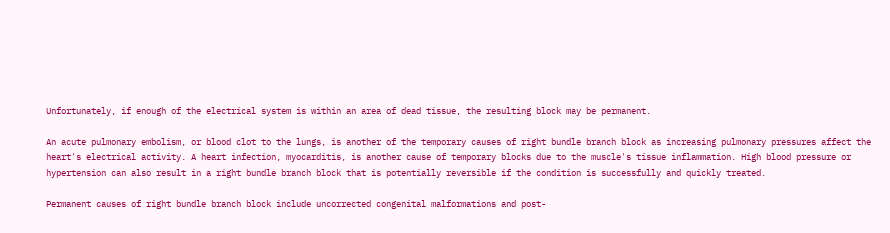Unfortunately, if enough of the electrical system is within an area of dead tissue, the resulting block may be permanent.

An acute pulmonary embolism, or blood clot to the lungs, is another of the temporary causes of right bundle branch block as increasing pulmonary pressures affect the heart's electrical activity. A heart infection, myocarditis, is another cause of temporary blocks due to the muscle's tissue inflammation. High blood pressure or hypertension can also result in a right bundle branch block that is potentially reversible if the condition is successfully and quickly treated.

Permanent causes of right bundle branch block include uncorrected congenital malformations and post-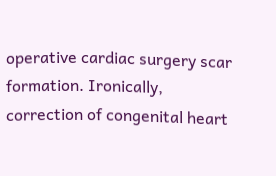operative cardiac surgery scar formation. Ironically, correction of congenital heart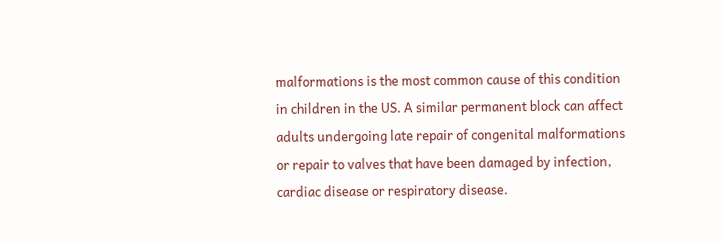malformations is the most common cause of this condition in children in the US. A similar permanent block can affect adults undergoing late repair of congenital malformations or repair to valves that have been damaged by infection, cardiac disease or respiratory disease.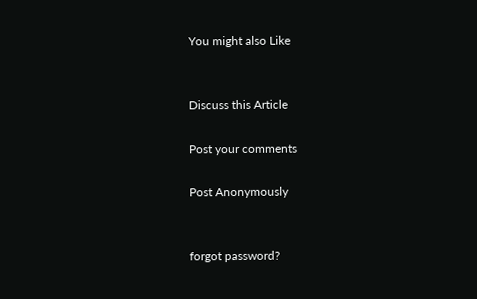You might also Like


Discuss this Article

Post your comments

Post Anonymously


forgot password?